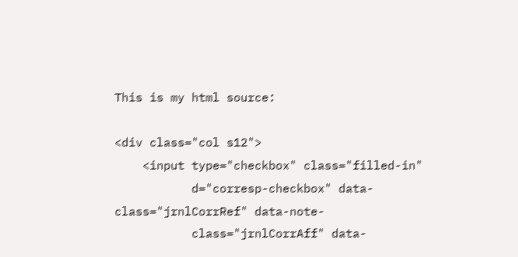This is my html source:

<div class="col s12">
    <input type="checkbox" class="filled-in"
           d="corresp-checkbox" data-class="jrnlCorrRef" data-note-
           class="jrnlCorrAff" data-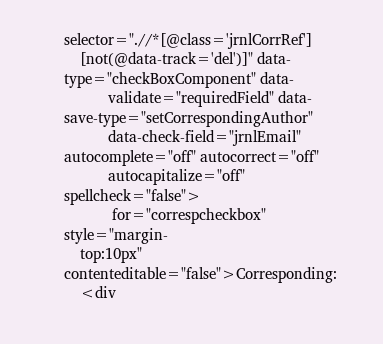selector=".//*[@class='jrnlCorrRef']
    [not(@data-track='del')]" data-type="checkBoxComponent" data-
           validate="requiredField" data-save-type="setCorrespondingAuthor"
           data-check-field="jrnlEmail" autocomplete="off" autocorrect="off"
           autocapitalize="off" spellcheck="false">
            for="correspcheckbox" style="margin-
    top:10px" contenteditable="false">Corresponding:
    <div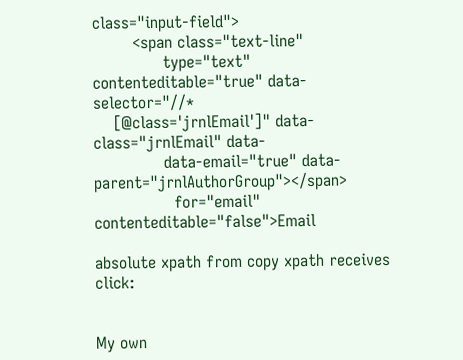class="input-field">
        <span class="text-line"
              type="text" contenteditable="true" data-selector="//*
    [@class='jrnlEmail']" data-class="jrnlEmail" data-
              data-email="true" data-parent="jrnlAuthorGroup"></span>
                for="email" contenteditable="false">Email

absolute xpath from copy xpath receives click:


My own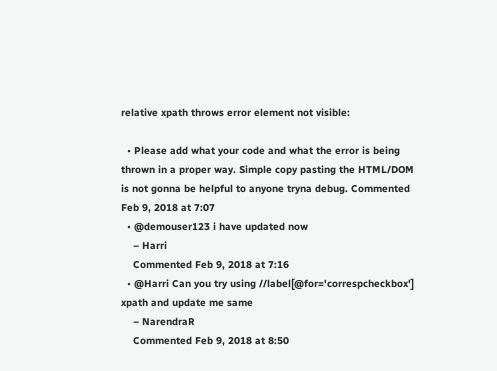relative xpath throws error element not visible:

  • Please add what your code and what the error is being thrown in a proper way. Simple copy pasting the HTML/DOM is not gonna be helpful to anyone tryna debug. Commented Feb 9, 2018 at 7:07
  • @demouser123 i have updated now
    – Harri
    Commented Feb 9, 2018 at 7:16
  • @Harri Can you try using //label[@for='correspcheckbox'] xpath and update me same
    – NarendraR
    Commented Feb 9, 2018 at 8:50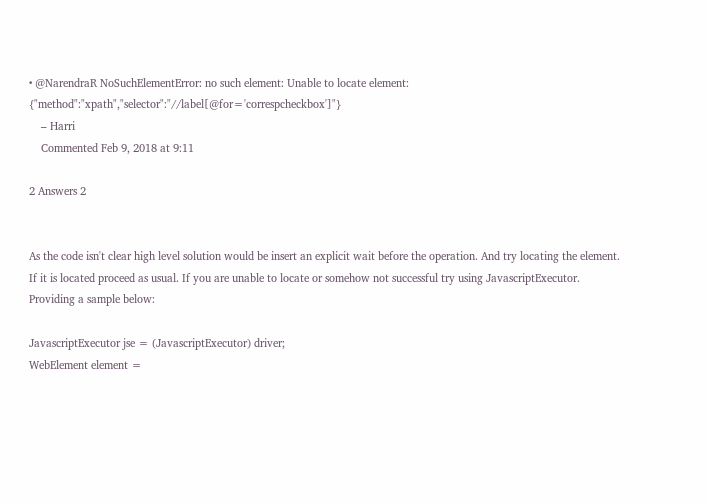• @NarendraR NoSuchElementError: no such element: Unable to locate element: {"method":"xpath","selector":"//label[@for='correspcheckbox']"}
    – Harri
    Commented Feb 9, 2018 at 9:11

2 Answers 2


As the code isn't clear high level solution would be insert an explicit wait before the operation. And try locating the element. If it is located proceed as usual. If you are unable to locate or somehow not successful try using JavascriptExecutor. Providing a sample below:

JavascriptExecutor jse = (JavascriptExecutor) driver;
WebElement element =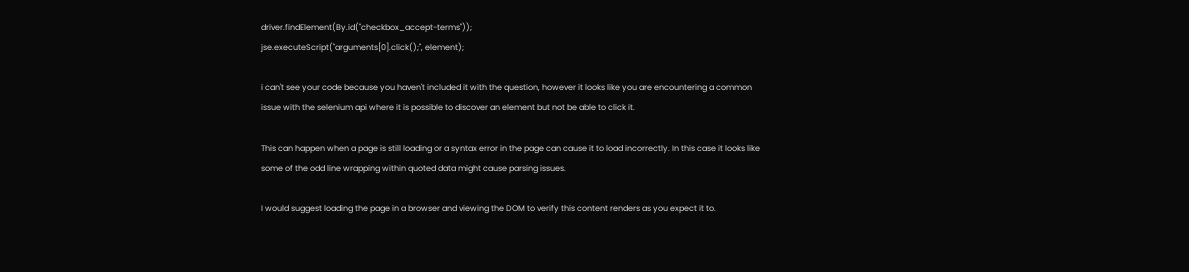driver.findElement(By.id("checkbox_accept-terms"));
jse.executeScript("arguments[0].click();", element);

i can't see your code because you haven't included it with the question, however it looks like you are encountering a common issue with the selenium api where it is possible to discover an element but not be able to click it.

This can happen when a page is still loading or a syntax error in the page can cause it to load incorrectly. In this case it looks like some of the odd line wrapping within quoted data might cause parsing issues.

I would suggest loading the page in a browser and viewing the DOM to verify this content renders as you expect it to.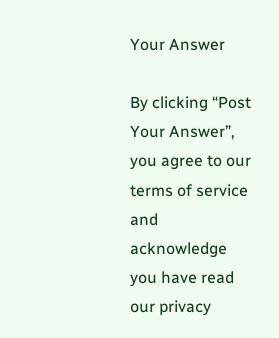Your Answer

By clicking “Post Your Answer”, you agree to our terms of service and acknowledge you have read our privacy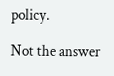policy.

Not the answer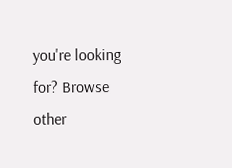you're looking for? Browse other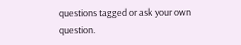questions tagged or ask your own question.